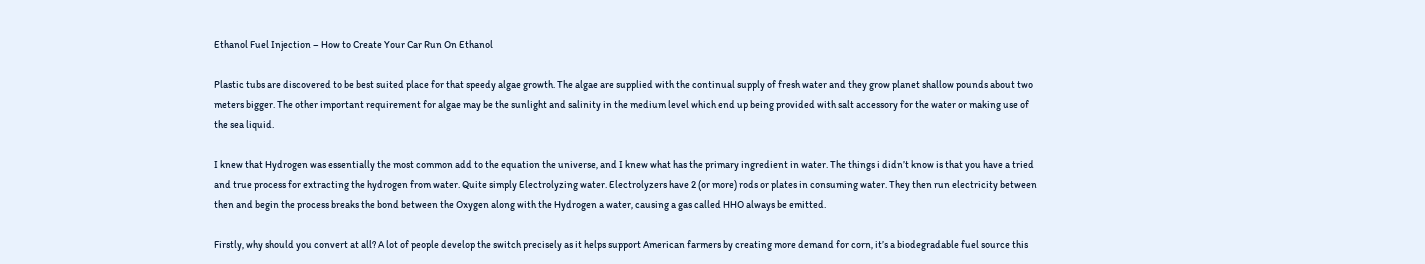Ethanol Fuel Injection – How to Create Your Car Run On Ethanol

Plastic tubs are discovered to be best suited place for that speedy algae growth. The algae are supplied with the continual supply of fresh water and they grow planet shallow pounds about two meters bigger. The other important requirement for algae may be the sunlight and salinity in the medium level which end up being provided with salt accessory for the water or making use of the sea liquid.

I knew that Hydrogen was essentially the most common add to the equation the universe, and I knew what has the primary ingredient in water. The things i didn’t know is that you have a tried and true process for extracting the hydrogen from water. Quite simply Electrolyzing water. Electrolyzers have 2 (or more) rods or plates in consuming water. They then run electricity between then and begin the process breaks the bond between the Oxygen along with the Hydrogen a water, causing a gas called HHO always be emitted.

Firstly, why should you convert at all? A lot of people develop the switch precisely as it helps support American farmers by creating more demand for corn, it’s a biodegradable fuel source this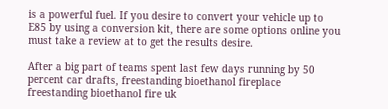is a powerful fuel. If you desire to convert your vehicle up to E85 by using a conversion kit, there are some options online you must take a review at to get the results desire.

After a big part of teams spent last few days running by 50 percent car drafts, freestanding bioethanol fireplace freestanding bioethanol fire uk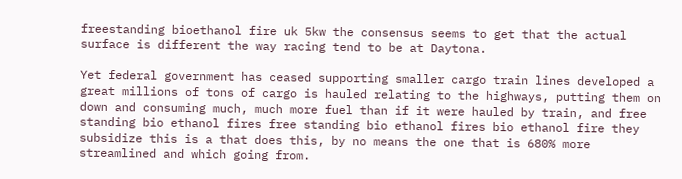freestanding bioethanol fire uk 5kw the consensus seems to get that the actual surface is different the way racing tend to be at Daytona.

Yet federal government has ceased supporting smaller cargo train lines developed a great millions of tons of cargo is hauled relating to the highways, putting them on down and consuming much, much more fuel than if it were hauled by train, and free standing bio ethanol fires free standing bio ethanol fires bio ethanol fire they subsidize this is a that does this, by no means the one that is 680% more streamlined and which going from.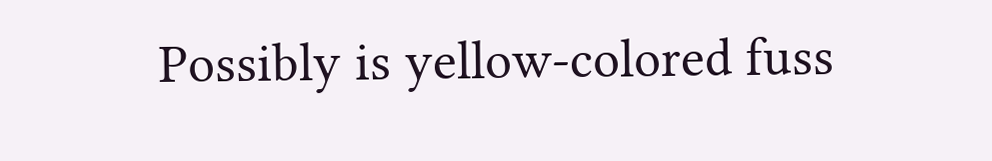Possibly is yellow-colored fuss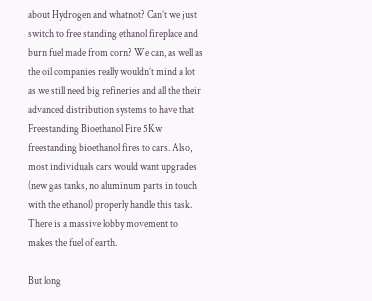about Hydrogen and whatnot? Can’t we just switch to free standing ethanol fireplace and burn fuel made from corn? We can, as well as the oil companies really wouldn’t mind a lot as we still need big refineries and all the their advanced distribution systems to have that Freestanding Bioethanol Fire 5Kw freestanding bioethanol fires to cars. Also, most individuals cars would want upgrades (new gas tanks, no aluminum parts in touch with the ethanol) properly handle this task. There is a massive lobby movement to makes the fuel of earth.

But long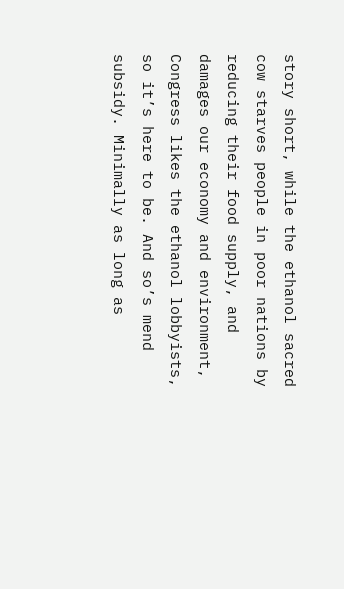story short, while the ethanol sacred cow starves people in poor nations by reducing their food supply, and damages our economy and environment, Congress likes the ethanol lobbyists, so it’s here to be. And so’s mend subsidy. Minimally as long as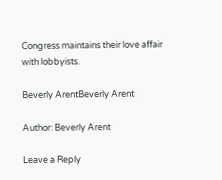Congress maintains their love affair with lobbyists.

Beverly ArentBeverly Arent

Author: Beverly Arent

Leave a Reply